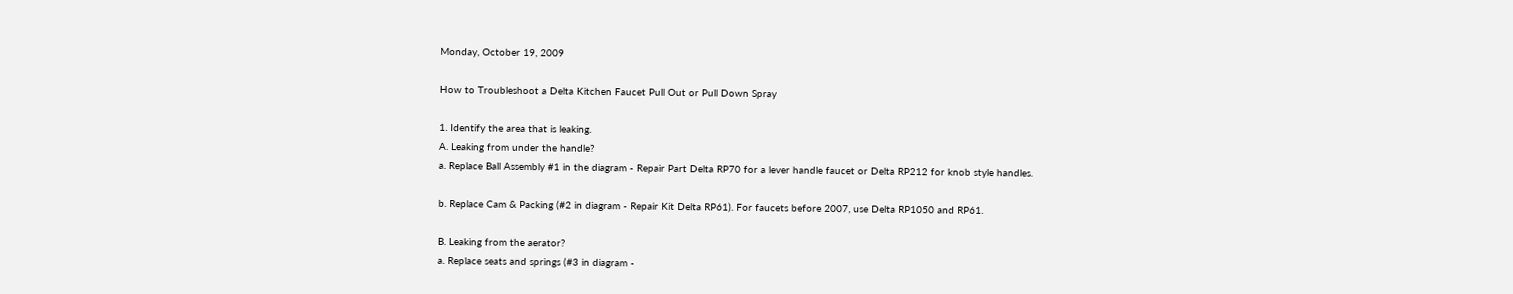Monday, October 19, 2009

How to Troubleshoot a Delta Kitchen Faucet Pull Out or Pull Down Spray

1. Identify the area that is leaking.
A. Leaking from under the handle?
a. Replace Ball Assembly #1 in the diagram - Repair Part Delta RP70 for a lever handle faucet or Delta RP212 for knob style handles.

b. Replace Cam & Packing (#2 in diagram - Repair Kit Delta RP61). For faucets before 2007, use Delta RP1050 and RP61.

B. Leaking from the aerator?
a. Replace seats and springs (#3 in diagram -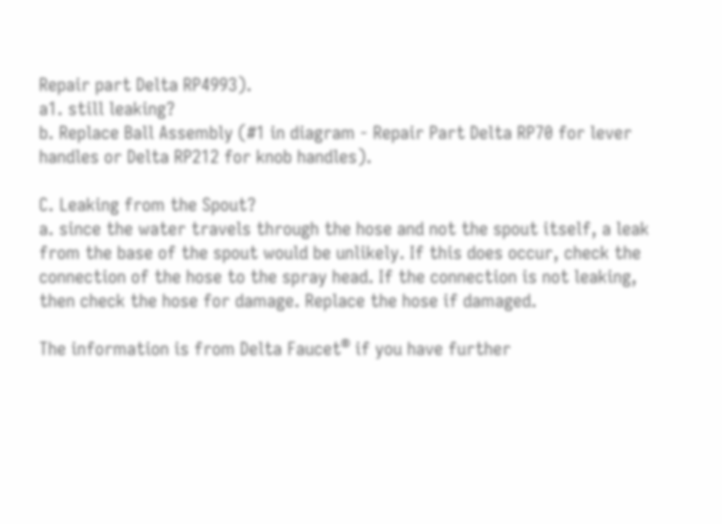Repair part Delta RP4993).
a1. still leaking?
b. Replace Ball Assembly (#1 in diagram - Repair Part Delta RP70 for lever handles or Delta RP212 for knob handles).

C. Leaking from the Spout?
a. since the water travels through the hose and not the spout itself, a leak from the base of the spout would be unlikely. If this does occur, check the connection of the hose to the spray head. If the connection is not leaking, then check the hose for damage. Replace the hose if damaged.

The information is from Delta Faucet® if you have further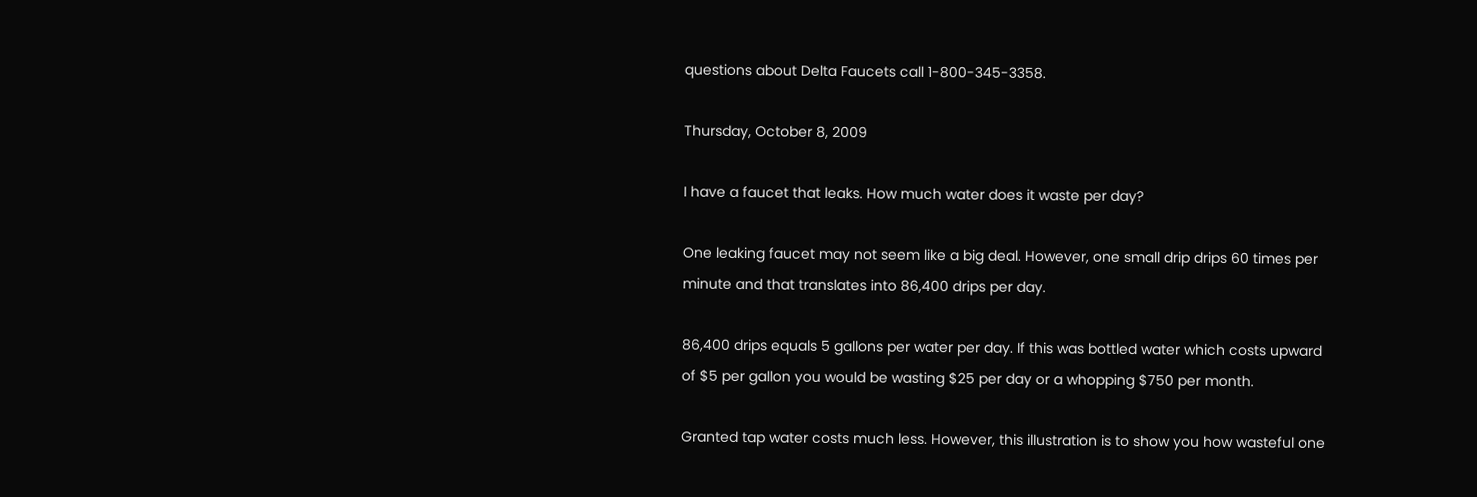questions about Delta Faucets call 1-800-345-3358.

Thursday, October 8, 2009

I have a faucet that leaks. How much water does it waste per day?

One leaking faucet may not seem like a big deal. However, one small drip drips 60 times per minute and that translates into 86,400 drips per day.

86,400 drips equals 5 gallons per water per day. If this was bottled water which costs upward of $5 per gallon you would be wasting $25 per day or a whopping $750 per month.

Granted tap water costs much less. However, this illustration is to show you how wasteful one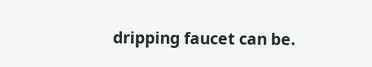dripping faucet can be.